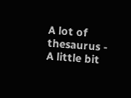A lot of thesaurus - A little bit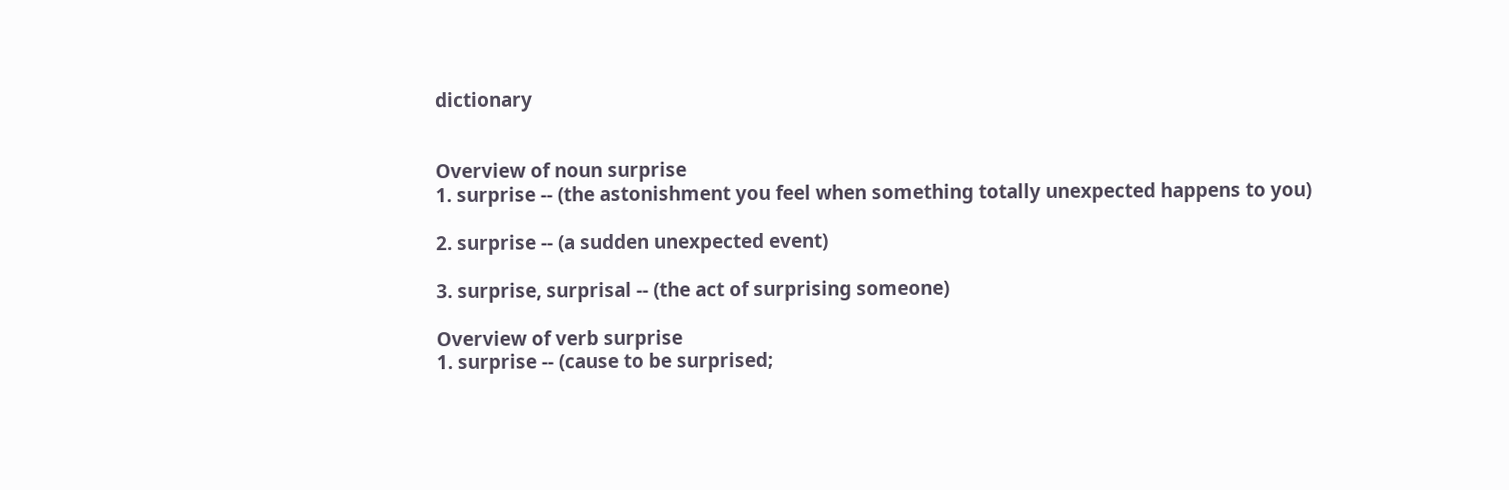dictionary


Overview of noun surprise
1. surprise -- (the astonishment you feel when something totally unexpected happens to you)

2. surprise -- (a sudden unexpected event)

3. surprise, surprisal -- (the act of surprising someone)

Overview of verb surprise
1. surprise -- (cause to be surprised;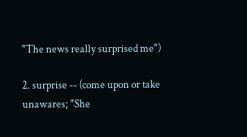"The news really surprised me")

2. surprise -- (come upon or take unawares; "She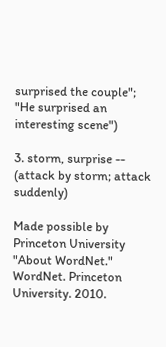surprised the couple"; "He surprised an interesting scene")

3. storm, surprise -- (attack by storm; attack suddenly)

Made possible by Princeton University "About WordNet." WordNet. Princeton University. 2010.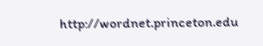http://wordnet.princeton.edu